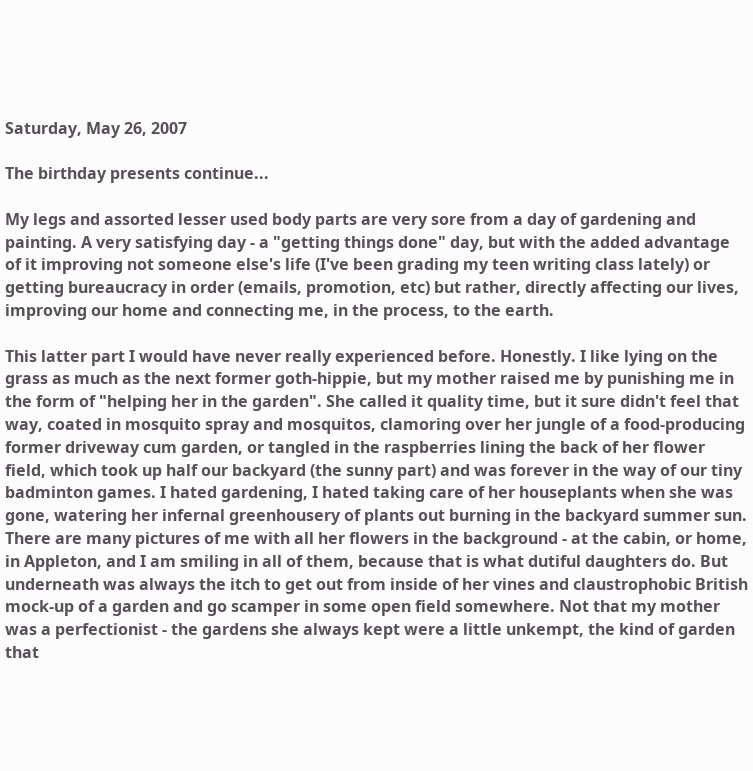Saturday, May 26, 2007

The birthday presents continue...

My legs and assorted lesser used body parts are very sore from a day of gardening and painting. A very satisfying day - a "getting things done" day, but with the added advantage of it improving not someone else's life (I've been grading my teen writing class lately) or getting bureaucracy in order (emails, promotion, etc) but rather, directly affecting our lives, improving our home and connecting me, in the process, to the earth.

This latter part I would have never really experienced before. Honestly. I like lying on the grass as much as the next former goth-hippie, but my mother raised me by punishing me in the form of "helping her in the garden". She called it quality time, but it sure didn't feel that way, coated in mosquito spray and mosquitos, clamoring over her jungle of a food-producing former driveway cum garden, or tangled in the raspberries lining the back of her flower field, which took up half our backyard (the sunny part) and was forever in the way of our tiny badminton games. I hated gardening, I hated taking care of her houseplants when she was gone, watering her infernal greenhousery of plants out burning in the backyard summer sun. There are many pictures of me with all her flowers in the background - at the cabin, or home, in Appleton, and I am smiling in all of them, because that is what dutiful daughters do. But underneath was always the itch to get out from inside of her vines and claustrophobic British mock-up of a garden and go scamper in some open field somewhere. Not that my mother was a perfectionist - the gardens she always kept were a little unkempt, the kind of garden that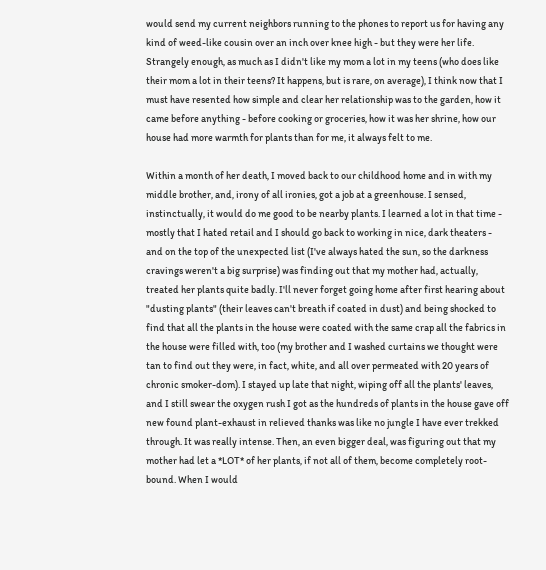would send my current neighbors running to the phones to report us for having any kind of weed-like cousin over an inch over knee high - but they were her life. Strangely enough, as much as I didn't like my mom a lot in my teens (who does like their mom a lot in their teens? It happens, but is rare, on average), I think now that I must have resented how simple and clear her relationship was to the garden, how it came before anything - before cooking or groceries, how it was her shrine, how our house had more warmth for plants than for me, it always felt to me.

Within a month of her death, I moved back to our childhood home and in with my middle brother, and, irony of all ironies, got a job at a greenhouse. I sensed, instinctually, it would do me good to be nearby plants. I learned a lot in that time - mostly that I hated retail and I should go back to working in nice, dark theaters - and on the top of the unexpected list (I've always hated the sun, so the darkness cravings weren't a big surprise) was finding out that my mother had, actually, treated her plants quite badly. I'll never forget going home after first hearing about "dusting plants" (their leaves can't breath if coated in dust) and being shocked to find that all the plants in the house were coated with the same crap all the fabrics in the house were filled with, too (my brother and I washed curtains we thought were tan to find out they were, in fact, white, and all over permeated with 20 years of chronic smoker-dom). I stayed up late that night, wiping off all the plants' leaves, and I still swear the oxygen rush I got as the hundreds of plants in the house gave off new found plant-exhaust in relieved thanks was like no jungle I have ever trekked through. It was really intense. Then, an even bigger deal, was figuring out that my mother had let a *LOT* of her plants, if not all of them, become completely root-bound. When I would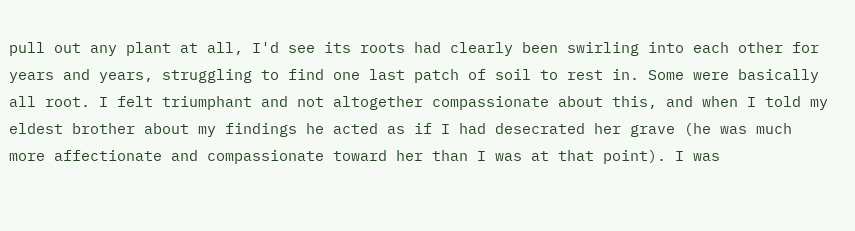pull out any plant at all, I'd see its roots had clearly been swirling into each other for years and years, struggling to find one last patch of soil to rest in. Some were basically all root. I felt triumphant and not altogether compassionate about this, and when I told my eldest brother about my findings he acted as if I had desecrated her grave (he was much more affectionate and compassionate toward her than I was at that point). I was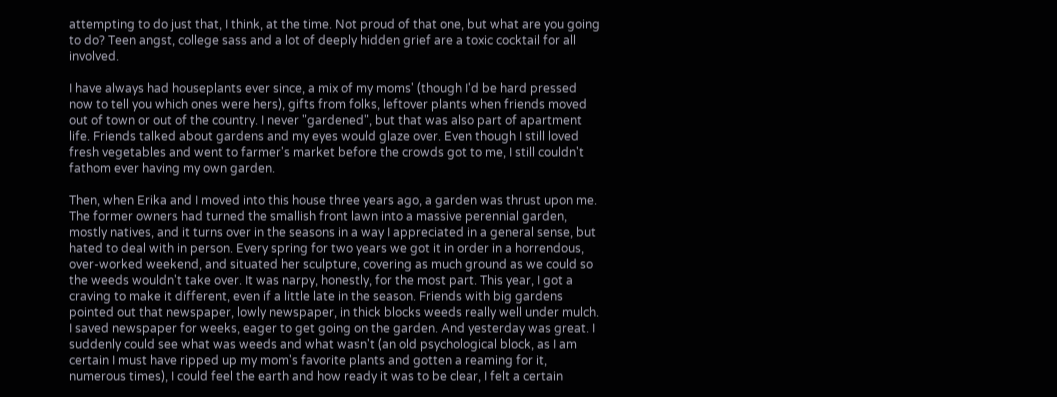attempting to do just that, I think, at the time. Not proud of that one, but what are you going to do? Teen angst, college sass and a lot of deeply hidden grief are a toxic cocktail for all involved.

I have always had houseplants ever since, a mix of my moms' (though I'd be hard pressed now to tell you which ones were hers), gifts from folks, leftover plants when friends moved out of town or out of the country. I never "gardened", but that was also part of apartment life. Friends talked about gardens and my eyes would glaze over. Even though I still loved fresh vegetables and went to farmer's market before the crowds got to me, I still couldn't fathom ever having my own garden.

Then, when Erika and I moved into this house three years ago, a garden was thrust upon me. The former owners had turned the smallish front lawn into a massive perennial garden, mostly natives, and it turns over in the seasons in a way I appreciated in a general sense, but hated to deal with in person. Every spring for two years we got it in order in a horrendous, over-worked weekend, and situated her sculpture, covering as much ground as we could so the weeds wouldn't take over. It was narpy, honestly, for the most part. This year, I got a craving to make it different, even if a little late in the season. Friends with big gardens pointed out that newspaper, lowly newspaper, in thick blocks weeds really well under mulch. I saved newspaper for weeks, eager to get going on the garden. And yesterday was great. I suddenly could see what was weeds and what wasn't (an old psychological block, as I am certain I must have ripped up my mom's favorite plants and gotten a reaming for it, numerous times), I could feel the earth and how ready it was to be clear, I felt a certain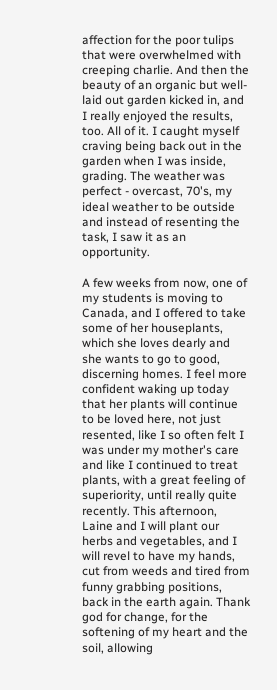affection for the poor tulips that were overwhelmed with creeping charlie. And then the beauty of an organic but well-laid out garden kicked in, and I really enjoyed the results, too. All of it. I caught myself craving being back out in the garden when I was inside, grading. The weather was perfect - overcast, 70's, my ideal weather to be outside and instead of resenting the task, I saw it as an opportunity.

A few weeks from now, one of my students is moving to Canada, and I offered to take some of her houseplants, which she loves dearly and she wants to go to good, discerning homes. I feel more confident waking up today that her plants will continue to be loved here, not just resented, like I so often felt I was under my mother's care and like I continued to treat plants, with a great feeling of superiority, until really quite recently. This afternoon, Laine and I will plant our herbs and vegetables, and I will revel to have my hands, cut from weeds and tired from funny grabbing positions, back in the earth again. Thank god for change, for the softening of my heart and the soil, allowing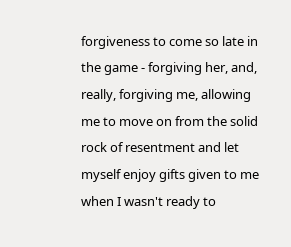forgiveness to come so late in the game - forgiving her, and, really, forgiving me, allowing me to move on from the solid rock of resentment and let myself enjoy gifts given to me when I wasn't ready to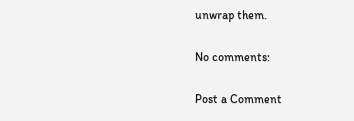unwrap them.

No comments:

Post a Comment